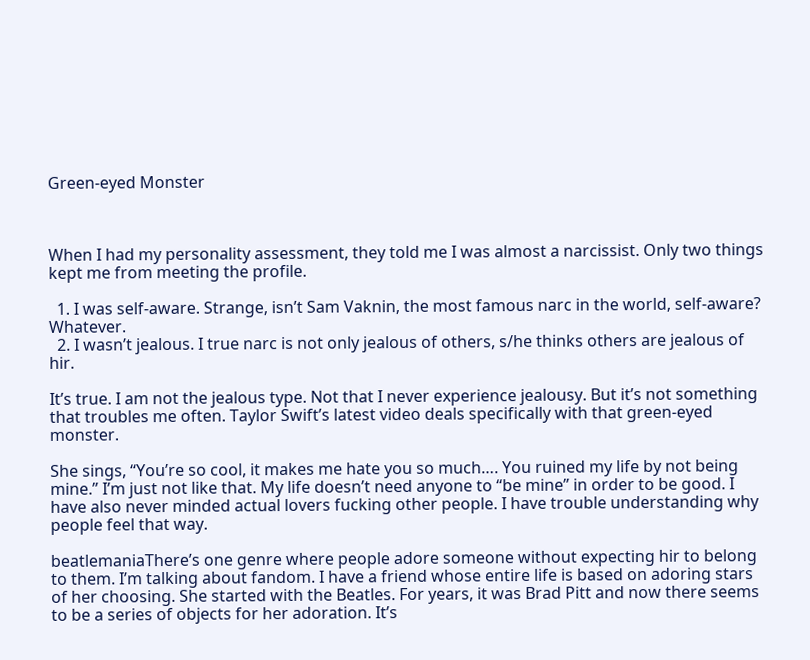Green-eyed Monster



When I had my personality assessment, they told me I was almost a narcissist. Only two things kept me from meeting the profile.

  1. I was self-aware. Strange, isn’t Sam Vaknin, the most famous narc in the world, self-aware? Whatever.
  2. I wasn’t jealous. I true narc is not only jealous of others, s/he thinks others are jealous of hir.

It’s true. I am not the jealous type. Not that I never experience jealousy. But it’s not something that troubles me often. Taylor Swift’s latest video deals specifically with that green-eyed monster.

She sings, “You’re so cool, it makes me hate you so much…. You ruined my life by not being mine.” I’m just not like that. My life doesn’t need anyone to “be mine” in order to be good. I have also never minded actual lovers fucking other people. I have trouble understanding why people feel that way.

beatlemaniaThere’s one genre where people adore someone without expecting hir to belong to them. I’m talking about fandom. I have a friend whose entire life is based on adoring stars of her choosing. She started with the Beatles. For years, it was Brad Pitt and now there seems to be a series of objects for her adoration. It’s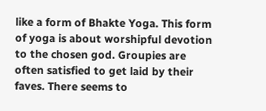like a form of Bhakte Yoga. This form of yoga is about worshipful devotion to the chosen god. Groupies are often satisfied to get laid by their faves. There seems to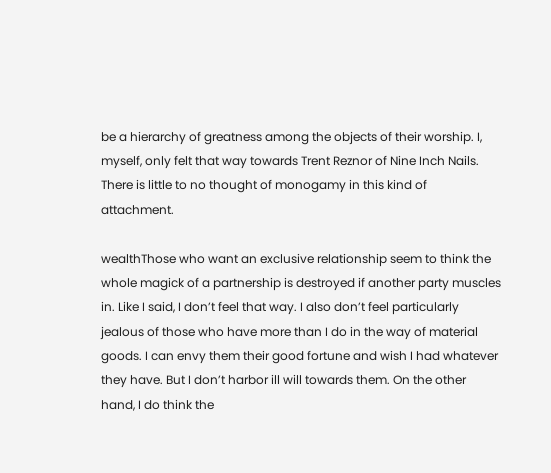be a hierarchy of greatness among the objects of their worship. I, myself, only felt that way towards Trent Reznor of Nine Inch Nails. There is little to no thought of monogamy in this kind of attachment.

wealthThose who want an exclusive relationship seem to think the whole magick of a partnership is destroyed if another party muscles in. Like I said, I don’t feel that way. I also don’t feel particularly jealous of those who have more than I do in the way of material goods. I can envy them their good fortune and wish I had whatever they have. But I don’t harbor ill will towards them. On the other hand, I do think the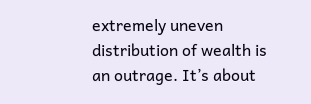extremely uneven distribution of wealth is an outrage. It’s about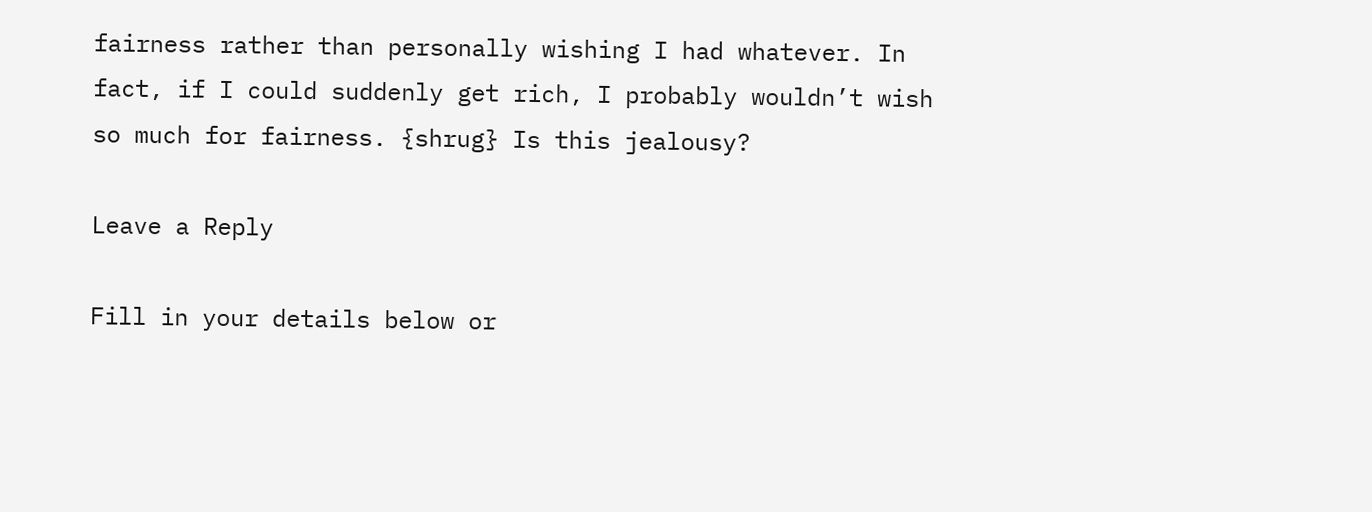fairness rather than personally wishing I had whatever. In fact, if I could suddenly get rich, I probably wouldn’t wish so much for fairness. {shrug} Is this jealousy?

Leave a Reply

Fill in your details below or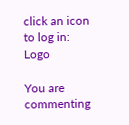click an icon to log in: Logo

You are commenting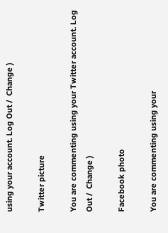using your account. Log Out /  Change )

Twitter picture

You are commenting using your Twitter account. Log Out /  Change )

Facebook photo

You are commenting using your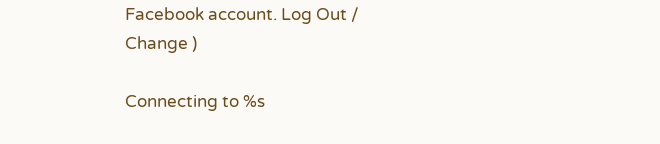Facebook account. Log Out /  Change )

Connecting to %s